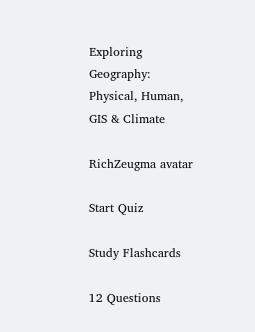Exploring Geography: Physical, Human, GIS & Climate

RichZeugma avatar

Start Quiz

Study Flashcards

12 Questions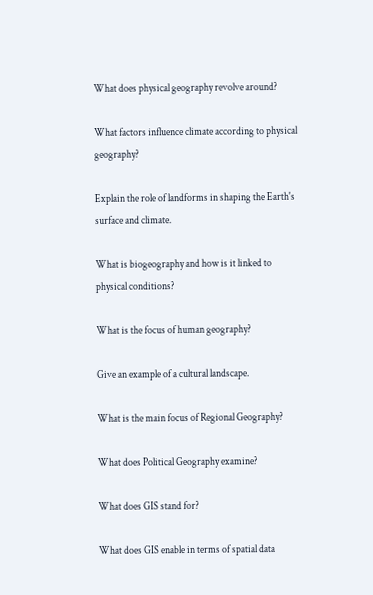What does physical geography revolve around?

What factors influence climate according to physical geography?

Explain the role of landforms in shaping the Earth's surface and climate.

What is biogeography and how is it linked to physical conditions?

What is the focus of human geography?

Give an example of a cultural landscape.

What is the main focus of Regional Geography?

What does Political Geography examine?

What does GIS stand for?

What does GIS enable in terms of spatial data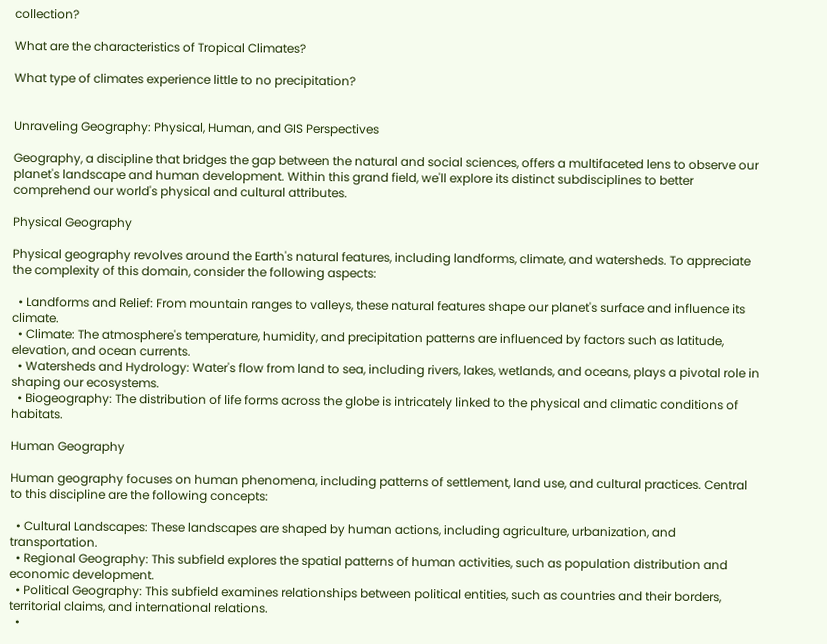collection?

What are the characteristics of Tropical Climates?

What type of climates experience little to no precipitation?


Unraveling Geography: Physical, Human, and GIS Perspectives

Geography, a discipline that bridges the gap between the natural and social sciences, offers a multifaceted lens to observe our planet's landscape and human development. Within this grand field, we'll explore its distinct subdisciplines to better comprehend our world's physical and cultural attributes.

Physical Geography

Physical geography revolves around the Earth's natural features, including landforms, climate, and watersheds. To appreciate the complexity of this domain, consider the following aspects:

  • Landforms and Relief: From mountain ranges to valleys, these natural features shape our planet's surface and influence its climate.
  • Climate: The atmosphere's temperature, humidity, and precipitation patterns are influenced by factors such as latitude, elevation, and ocean currents.
  • Watersheds and Hydrology: Water's flow from land to sea, including rivers, lakes, wetlands, and oceans, plays a pivotal role in shaping our ecosystems.
  • Biogeography: The distribution of life forms across the globe is intricately linked to the physical and climatic conditions of habitats.

Human Geography

Human geography focuses on human phenomena, including patterns of settlement, land use, and cultural practices. Central to this discipline are the following concepts:

  • Cultural Landscapes: These landscapes are shaped by human actions, including agriculture, urbanization, and transportation.
  • Regional Geography: This subfield explores the spatial patterns of human activities, such as population distribution and economic development.
  • Political Geography: This subfield examines relationships between political entities, such as countries and their borders, territorial claims, and international relations.
  •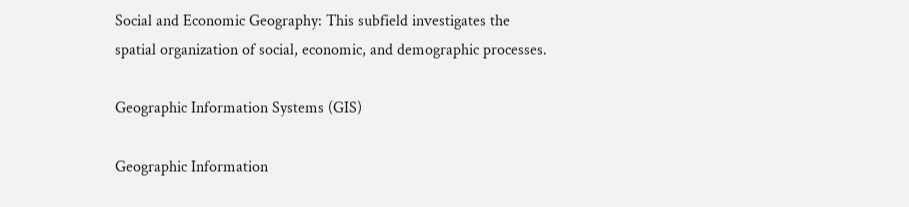Social and Economic Geography: This subfield investigates the spatial organization of social, economic, and demographic processes.

Geographic Information Systems (GIS)

Geographic Information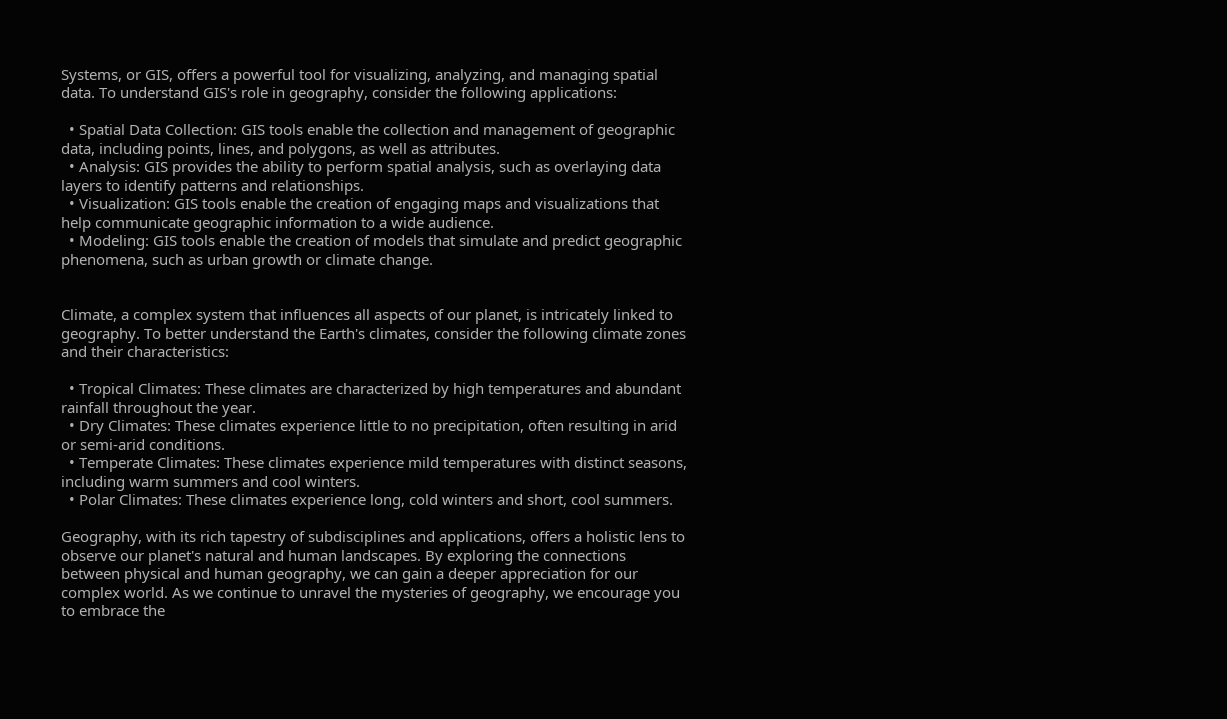Systems, or GIS, offers a powerful tool for visualizing, analyzing, and managing spatial data. To understand GIS's role in geography, consider the following applications:

  • Spatial Data Collection: GIS tools enable the collection and management of geographic data, including points, lines, and polygons, as well as attributes.
  • Analysis: GIS provides the ability to perform spatial analysis, such as overlaying data layers to identify patterns and relationships.
  • Visualization: GIS tools enable the creation of engaging maps and visualizations that help communicate geographic information to a wide audience.
  • Modeling: GIS tools enable the creation of models that simulate and predict geographic phenomena, such as urban growth or climate change.


Climate, a complex system that influences all aspects of our planet, is intricately linked to geography. To better understand the Earth's climates, consider the following climate zones and their characteristics:

  • Tropical Climates: These climates are characterized by high temperatures and abundant rainfall throughout the year.
  • Dry Climates: These climates experience little to no precipitation, often resulting in arid or semi-arid conditions.
  • Temperate Climates: These climates experience mild temperatures with distinct seasons, including warm summers and cool winters.
  • Polar Climates: These climates experience long, cold winters and short, cool summers.

Geography, with its rich tapestry of subdisciplines and applications, offers a holistic lens to observe our planet's natural and human landscapes. By exploring the connections between physical and human geography, we can gain a deeper appreciation for our complex world. As we continue to unravel the mysteries of geography, we encourage you to embrace the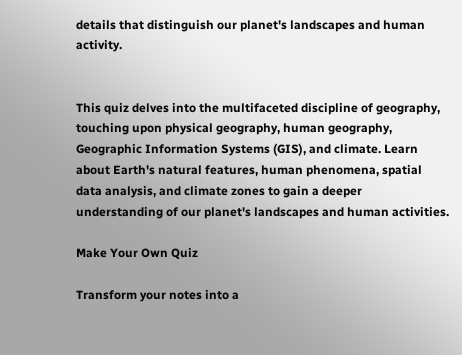details that distinguish our planet's landscapes and human activity.


This quiz delves into the multifaceted discipline of geography, touching upon physical geography, human geography, Geographic Information Systems (GIS), and climate. Learn about Earth's natural features, human phenomena, spatial data analysis, and climate zones to gain a deeper understanding of our planet's landscapes and human activities.

Make Your Own Quiz

Transform your notes into a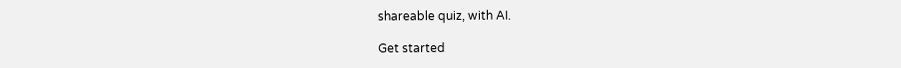shareable quiz, with AI.

Get started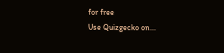for free
Use Quizgecko on...